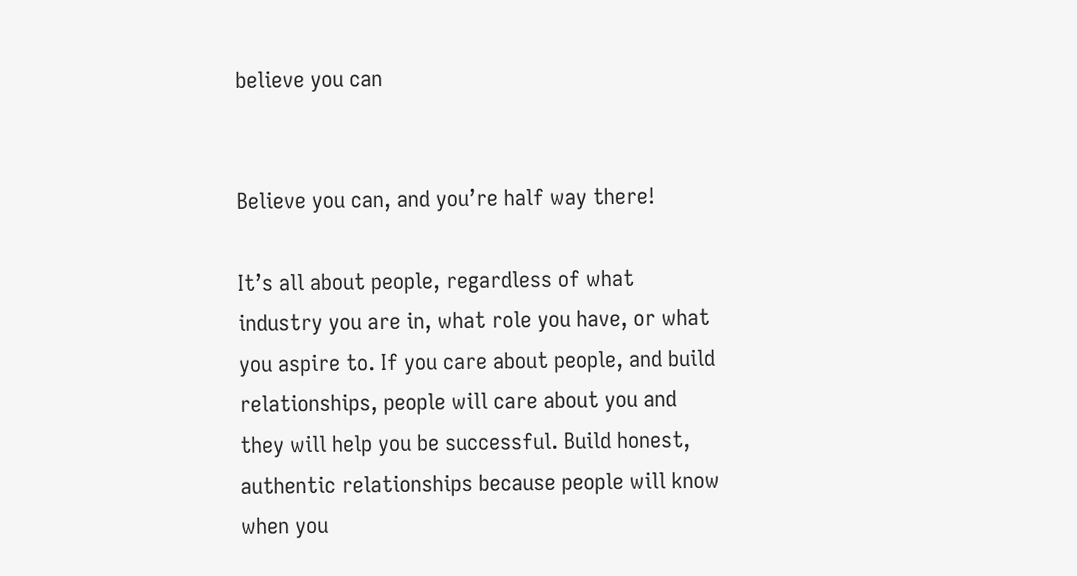believe you can


Believe you can, and you’re half way there!

It’s all about people, regardless of what industry you are in, what role you have, or what you aspire to. If you care about people, and build relationships, people will care about you and they will help you be successful. Build honest, authentic relationships because people will know when you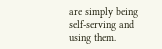are simply being self-serving and using them.